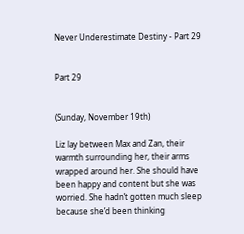Never Underestimate Destiny - Part 29


Part 29


(Sunday, November 19th)

Liz lay between Max and Zan, their warmth surrounding her, their arms wrapped around her. She should have been happy and content but she was worried. She hadn’t gotten much sleep because she’d been thinking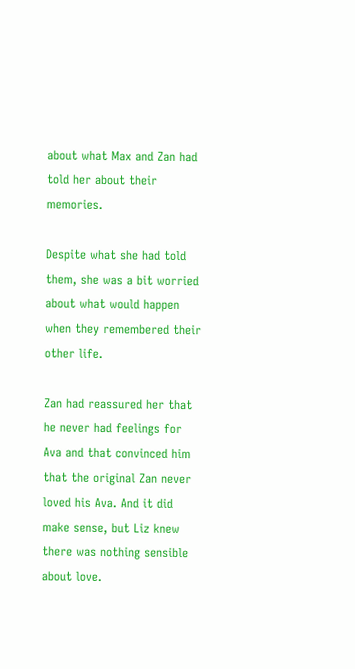about what Max and Zan had told her about their memories.

Despite what she had told them, she was a bit worried about what would happen when they remembered their other life.

Zan had reassured her that he never had feelings for Ava and that convinced him that the original Zan never loved his Ava. And it did make sense, but Liz knew there was nothing sensible about love.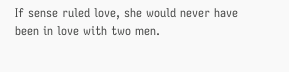If sense ruled love, she would never have been in love with two men.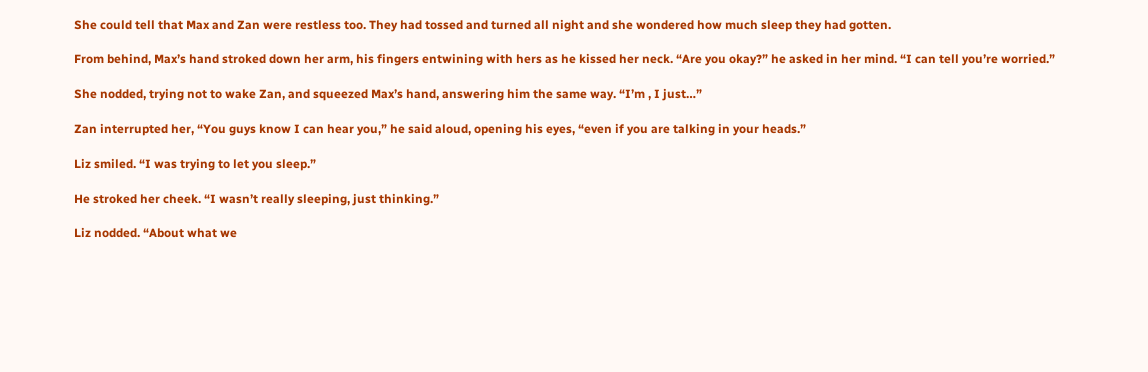She could tell that Max and Zan were restless too. They had tossed and turned all night and she wondered how much sleep they had gotten.

From behind, Max’s hand stroked down her arm, his fingers entwining with hers as he kissed her neck. “Are you okay?” he asked in her mind. “I can tell you’re worried.”

She nodded, trying not to wake Zan, and squeezed Max’s hand, answering him the same way. “I’m , I just…”

Zan interrupted her, “You guys know I can hear you,” he said aloud, opening his eyes, “even if you are talking in your heads.”

Liz smiled. “I was trying to let you sleep.”

He stroked her cheek. “I wasn’t really sleeping, just thinking.”

Liz nodded. “About what we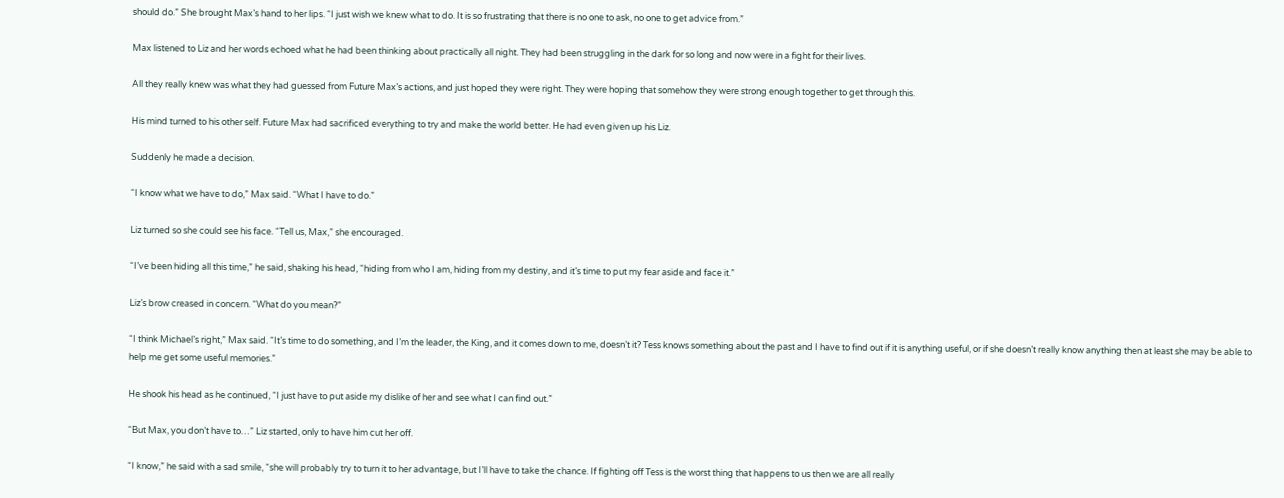should do.” She brought Max’s hand to her lips. “I just wish we knew what to do. It is so frustrating that there is no one to ask, no one to get advice from.”

Max listened to Liz and her words echoed what he had been thinking about practically all night. They had been struggling in the dark for so long and now were in a fight for their lives.

All they really knew was what they had guessed from Future Max’s actions, and just hoped they were right. They were hoping that somehow they were strong enough together to get through this.

His mind turned to his other self. Future Max had sacrificed everything to try and make the world better. He had even given up his Liz.

Suddenly he made a decision.

“I know what we have to do,” Max said. “What I have to do.”

Liz turned so she could see his face. “Tell us, Max,” she encouraged.

“I’ve been hiding all this time,” he said, shaking his head, “hiding from who I am, hiding from my destiny, and it’s time to put my fear aside and face it.”

Liz’s brow creased in concern. “What do you mean?”

“I think Michael’s right,” Max said. “It’s time to do something, and I’m the leader, the King, and it comes down to me, doesn’t it? Tess knows something about the past and I have to find out if it is anything useful, or if she doesn’t really know anything then at least she may be able to help me get some useful memories.”

He shook his head as he continued, “I just have to put aside my dislike of her and see what I can find out.”

“But Max, you don’t have to…” Liz started, only to have him cut her off.

“I know,” he said with a sad smile, “she will probably try to turn it to her advantage, but I’ll have to take the chance. If fighting off Tess is the worst thing that happens to us then we are all really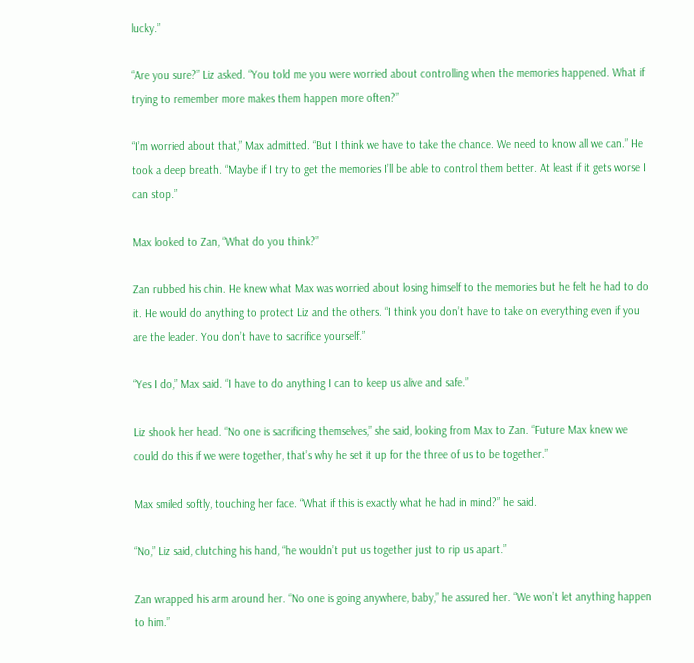lucky.”

“Are you sure?” Liz asked. “You told me you were worried about controlling when the memories happened. What if trying to remember more makes them happen more often?”

“I’m worried about that,” Max admitted. “But I think we have to take the chance. We need to know all we can.” He took a deep breath. “Maybe if I try to get the memories I’ll be able to control them better. At least if it gets worse I can stop.”

Max looked to Zan, “What do you think?”

Zan rubbed his chin. He knew what Max was worried about losing himself to the memories but he felt he had to do it. He would do anything to protect Liz and the others. “I think you don’t have to take on everything even if you are the leader. You don’t have to sacrifice yourself.”

“Yes I do,” Max said. “I have to do anything I can to keep us alive and safe.”

Liz shook her head. “No one is sacrificing themselves,” she said, looking from Max to Zan. “Future Max knew we could do this if we were together, that’s why he set it up for the three of us to be together.”

Max smiled softly, touching her face. “What if this is exactly what he had in mind?” he said.

“No,” Liz said, clutching his hand, “he wouldn’t put us together just to rip us apart.”

Zan wrapped his arm around her. “No one is going anywhere, baby,” he assured her. “We won’t let anything happen to him.”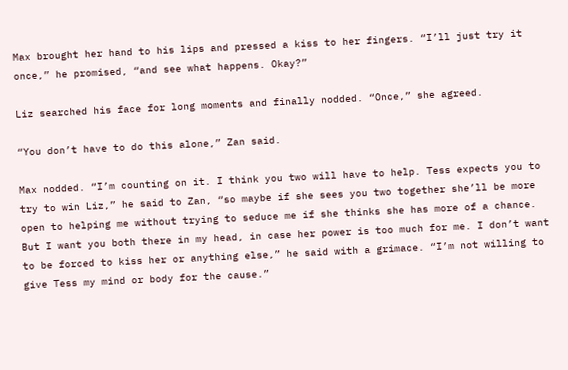Max brought her hand to his lips and pressed a kiss to her fingers. “I’ll just try it once,” he promised, “and see what happens. Okay?”

Liz searched his face for long moments and finally nodded. “Once,” she agreed.

“You don’t have to do this alone,” Zan said.

Max nodded. “I’m counting on it. I think you two will have to help. Tess expects you to try to win Liz,” he said to Zan, “so maybe if she sees you two together she’ll be more open to helping me without trying to seduce me if she thinks she has more of a chance. But I want you both there in my head, in case her power is too much for me. I don’t want to be forced to kiss her or anything else,” he said with a grimace. “I’m not willing to give Tess my mind or body for the cause.”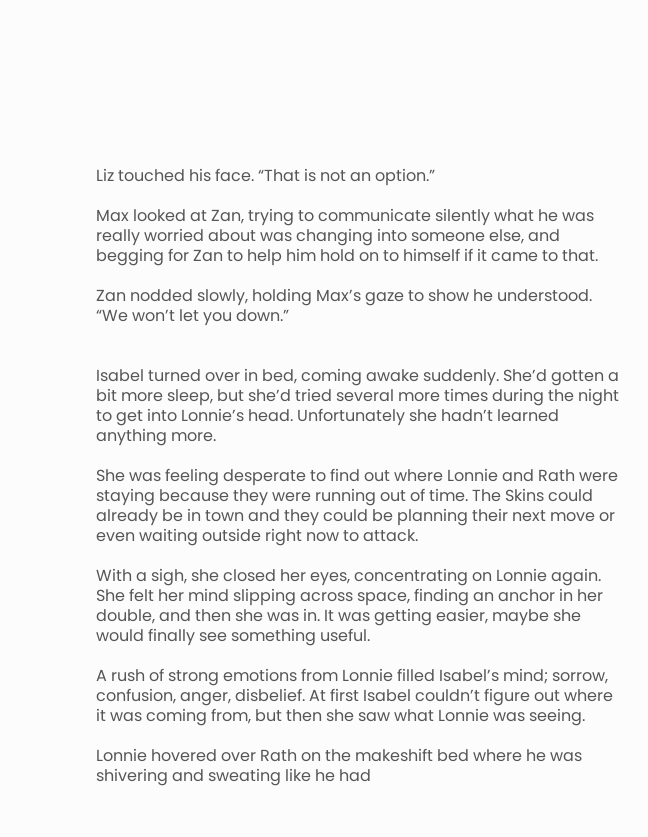Liz touched his face. “That is not an option.”

Max looked at Zan, trying to communicate silently what he was really worried about was changing into someone else, and begging for Zan to help him hold on to himself if it came to that.

Zan nodded slowly, holding Max’s gaze to show he understood. “We won’t let you down.”


Isabel turned over in bed, coming awake suddenly. She’d gotten a bit more sleep, but she’d tried several more times during the night to get into Lonnie’s head. Unfortunately she hadn’t learned anything more.

She was feeling desperate to find out where Lonnie and Rath were staying because they were running out of time. The Skins could already be in town and they could be planning their next move or even waiting outside right now to attack.

With a sigh, she closed her eyes, concentrating on Lonnie again. She felt her mind slipping across space, finding an anchor in her double, and then she was in. It was getting easier, maybe she would finally see something useful.

A rush of strong emotions from Lonnie filled Isabel’s mind; sorrow, confusion, anger, disbelief. At first Isabel couldn’t figure out where it was coming from, but then she saw what Lonnie was seeing.

Lonnie hovered over Rath on the makeshift bed where he was shivering and sweating like he had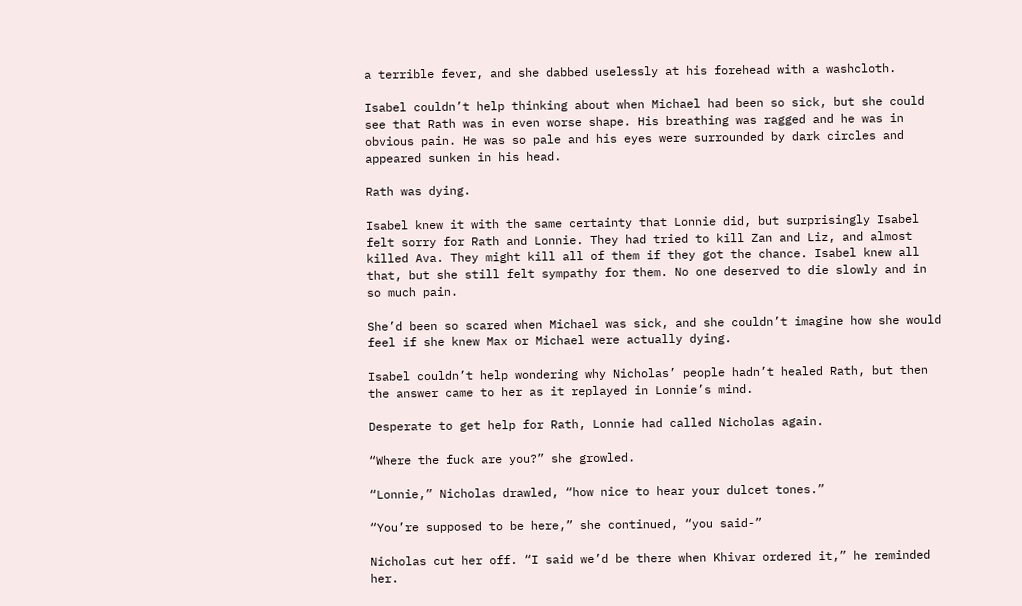a terrible fever, and she dabbed uselessly at his forehead with a washcloth.

Isabel couldn’t help thinking about when Michael had been so sick, but she could see that Rath was in even worse shape. His breathing was ragged and he was in obvious pain. He was so pale and his eyes were surrounded by dark circles and appeared sunken in his head.

Rath was dying.

Isabel knew it with the same certainty that Lonnie did, but surprisingly Isabel felt sorry for Rath and Lonnie. They had tried to kill Zan and Liz, and almost killed Ava. They might kill all of them if they got the chance. Isabel knew all that, but she still felt sympathy for them. No one deserved to die slowly and in so much pain.

She’d been so scared when Michael was sick, and she couldn’t imagine how she would feel if she knew Max or Michael were actually dying.

Isabel couldn’t help wondering why Nicholas’ people hadn’t healed Rath, but then the answer came to her as it replayed in Lonnie’s mind.

Desperate to get help for Rath, Lonnie had called Nicholas again.

“Where the fuck are you?” she growled.

“Lonnie,” Nicholas drawled, “how nice to hear your dulcet tones.”

“You’re supposed to be here,” she continued, “you said-”

Nicholas cut her off. “I said we’d be there when Khivar ordered it,” he reminded her.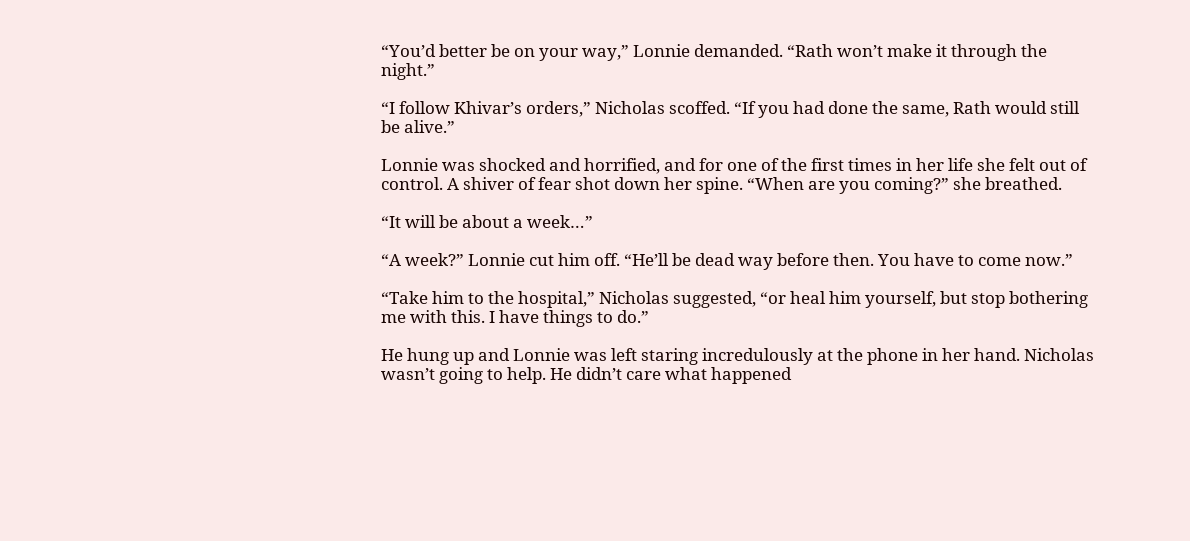“You’d better be on your way,” Lonnie demanded. “Rath won’t make it through the night.”

“I follow Khivar’s orders,” Nicholas scoffed. “If you had done the same, Rath would still be alive.”

Lonnie was shocked and horrified, and for one of the first times in her life she felt out of control. A shiver of fear shot down her spine. “When are you coming?” she breathed.

“It will be about a week…”

“A week?” Lonnie cut him off. “He’ll be dead way before then. You have to come now.”

“Take him to the hospital,” Nicholas suggested, “or heal him yourself, but stop bothering me with this. I have things to do.”

He hung up and Lonnie was left staring incredulously at the phone in her hand. Nicholas wasn’t going to help. He didn’t care what happened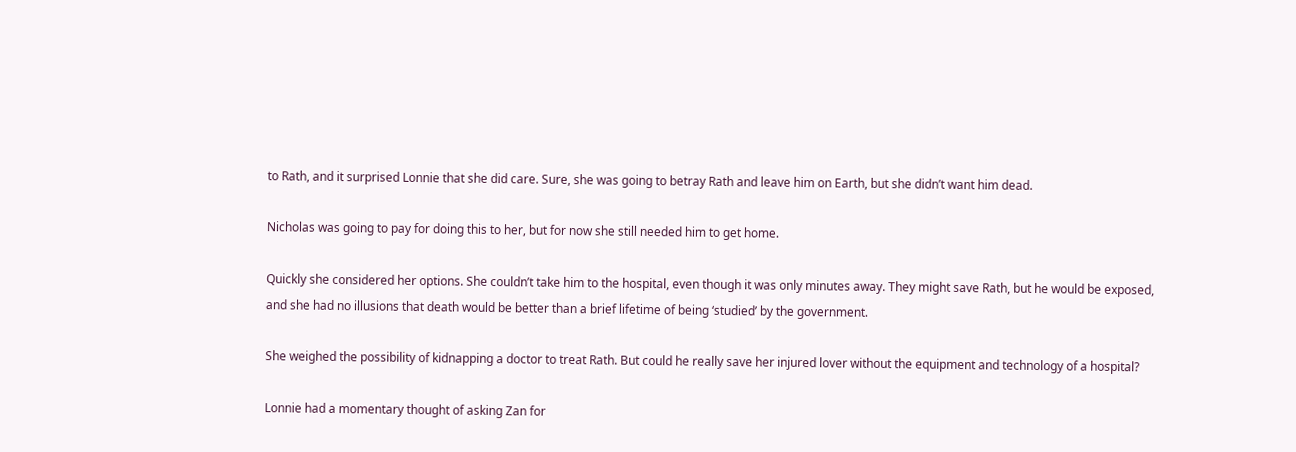to Rath, and it surprised Lonnie that she did care. Sure, she was going to betray Rath and leave him on Earth, but she didn’t want him dead.

Nicholas was going to pay for doing this to her, but for now she still needed him to get home.

Quickly she considered her options. She couldn’t take him to the hospital, even though it was only minutes away. They might save Rath, but he would be exposed, and she had no illusions that death would be better than a brief lifetime of being ‘studied’ by the government.

She weighed the possibility of kidnapping a doctor to treat Rath. But could he really save her injured lover without the equipment and technology of a hospital?

Lonnie had a momentary thought of asking Zan for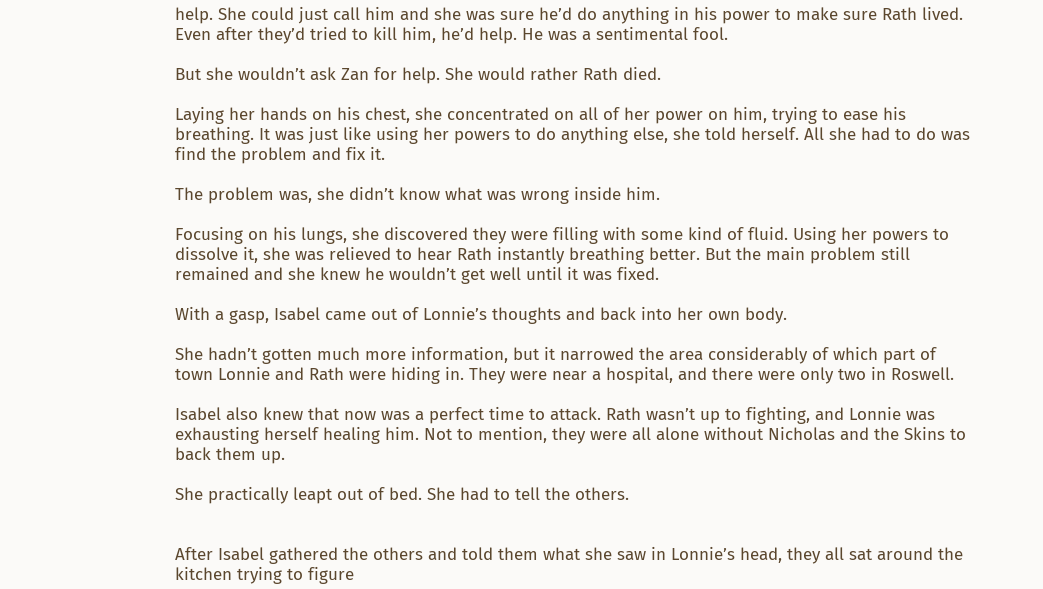help. She could just call him and she was sure he’d do anything in his power to make sure Rath lived. Even after they’d tried to kill him, he’d help. He was a sentimental fool.

But she wouldn’t ask Zan for help. She would rather Rath died.

Laying her hands on his chest, she concentrated on all of her power on him, trying to ease his breathing. It was just like using her powers to do anything else, she told herself. All she had to do was find the problem and fix it.

The problem was, she didn’t know what was wrong inside him.

Focusing on his lungs, she discovered they were filling with some kind of fluid. Using her powers to dissolve it, she was relieved to hear Rath instantly breathing better. But the main problem still remained and she knew he wouldn’t get well until it was fixed.

With a gasp, Isabel came out of Lonnie’s thoughts and back into her own body.

She hadn’t gotten much more information, but it narrowed the area considerably of which part of town Lonnie and Rath were hiding in. They were near a hospital, and there were only two in Roswell.

Isabel also knew that now was a perfect time to attack. Rath wasn’t up to fighting, and Lonnie was exhausting herself healing him. Not to mention, they were all alone without Nicholas and the Skins to back them up.

She practically leapt out of bed. She had to tell the others.


After Isabel gathered the others and told them what she saw in Lonnie’s head, they all sat around the kitchen trying to figure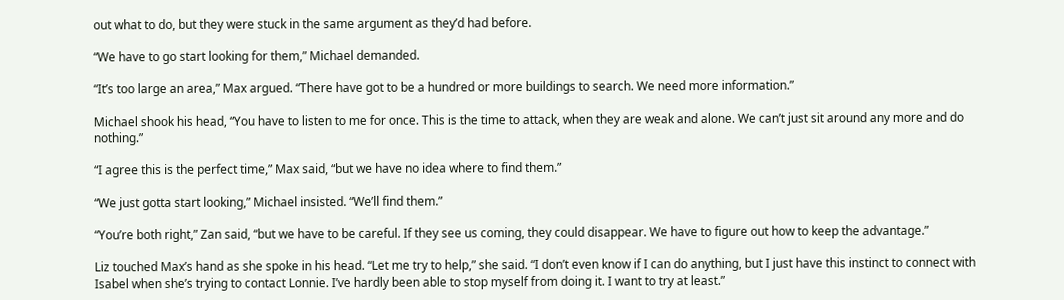out what to do, but they were stuck in the same argument as they’d had before.

“We have to go start looking for them,” Michael demanded.

“It’s too large an area,” Max argued. “There have got to be a hundred or more buildings to search. We need more information.”

Michael shook his head, “You have to listen to me for once. This is the time to attack, when they are weak and alone. We can’t just sit around any more and do nothing.”

“I agree this is the perfect time,” Max said, “but we have no idea where to find them.”

“We just gotta start looking,” Michael insisted. “We’ll find them.”

“You’re both right,” Zan said, “but we have to be careful. If they see us coming, they could disappear. We have to figure out how to keep the advantage.”

Liz touched Max’s hand as she spoke in his head. “Let me try to help,” she said. “I don’t even know if I can do anything, but I just have this instinct to connect with Isabel when she’s trying to contact Lonnie. I’ve hardly been able to stop myself from doing it. I want to try at least.”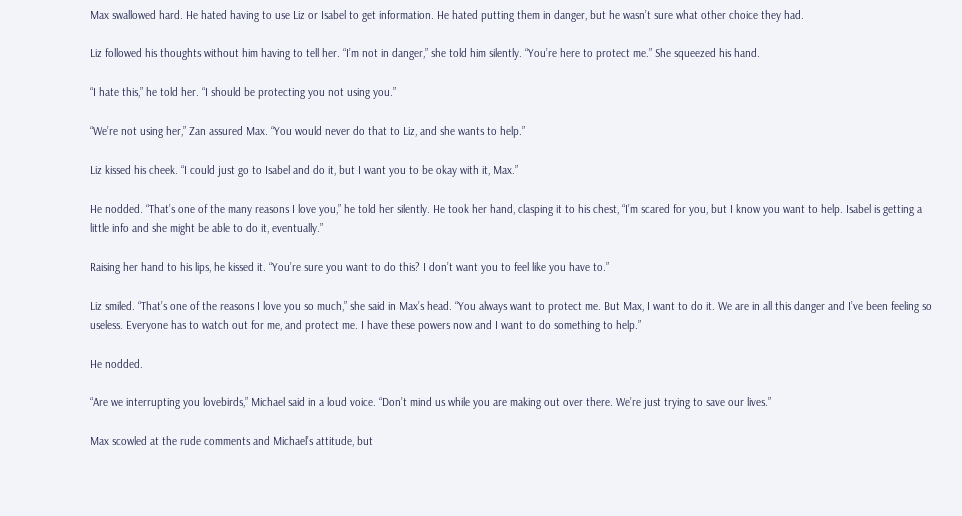Max swallowed hard. He hated having to use Liz or Isabel to get information. He hated putting them in danger, but he wasn’t sure what other choice they had.

Liz followed his thoughts without him having to tell her. “I’m not in danger,” she told him silently. “You’re here to protect me.” She squeezed his hand.

“I hate this,” he told her. “I should be protecting you not using you.”

“We’re not using her,” Zan assured Max. “You would never do that to Liz, and she wants to help.”

Liz kissed his cheek. “I could just go to Isabel and do it, but I want you to be okay with it, Max.”

He nodded. “That’s one of the many reasons I love you,” he told her silently. He took her hand, clasping it to his chest, “I’m scared for you, but I know you want to help. Isabel is getting a little info and she might be able to do it, eventually.”

Raising her hand to his lips, he kissed it. “You’re sure you want to do this? I don’t want you to feel like you have to.”

Liz smiled. “That’s one of the reasons I love you so much,” she said in Max’s head. “You always want to protect me. But Max, I want to do it. We are in all this danger and I’ve been feeling so useless. Everyone has to watch out for me, and protect me. I have these powers now and I want to do something to help.”

He nodded.

“Are we interrupting you lovebirds,” Michael said in a loud voice. “Don’t mind us while you are making out over there. We’re just trying to save our lives.”

Max scowled at the rude comments and Michael’s attitude, but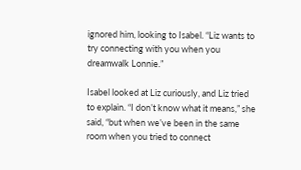ignored him, looking to Isabel. “Liz wants to try connecting with you when you dreamwalk Lonnie.”

Isabel looked at Liz curiously, and Liz tried to explain. “I don’t know what it means,” she said, “but when we’ve been in the same room when you tried to connect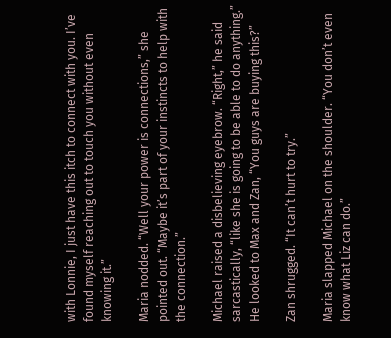with Lonnie, I just have this itch to connect with you. I’ve found myself reaching out to touch you without even knowing it.”

Maria nodded. “Well your power is connections,” she pointed out. “Maybe it’s part of your instincts to help with the connection.”

Michael raised a disbelieving eyebrow. “Right,” he said sarcastically, “like she is going to be able to do anything.” He looked to Max and Zan, “You guys are buying this?”

Zan shrugged. “It can’t hurt to try.”

Maria slapped Michael on the shoulder. “You don’t even know what Liz can do.”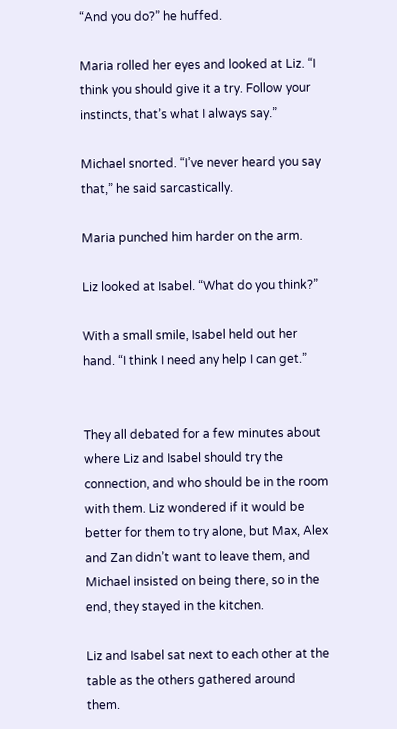“And you do?” he huffed.

Maria rolled her eyes and looked at Liz. “I think you should give it a try. Follow your instincts, that’s what I always say.”

Michael snorted. “I’ve never heard you say that,” he said sarcastically.

Maria punched him harder on the arm.

Liz looked at Isabel. “What do you think?”

With a small smile, Isabel held out her hand. “I think I need any help I can get.”


They all debated for a few minutes about where Liz and Isabel should try the connection, and who should be in the room with them. Liz wondered if it would be better for them to try alone, but Max, Alex and Zan didn’t want to leave them, and Michael insisted on being there, so in the end, they stayed in the kitchen.

Liz and Isabel sat next to each other at the table as the others gathered around them.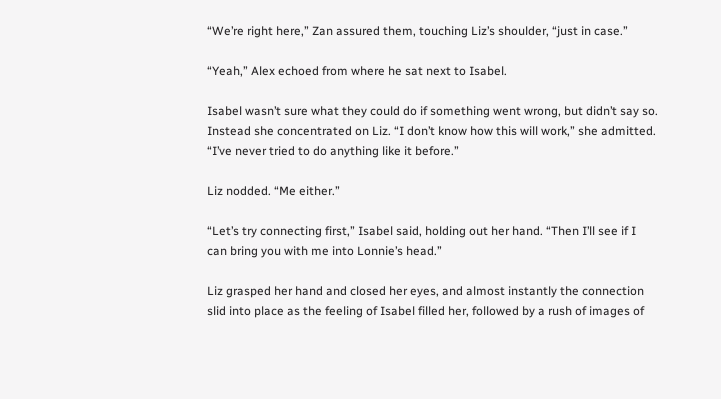“We’re right here,” Zan assured them, touching Liz’s shoulder, “just in case.”

“Yeah,” Alex echoed from where he sat next to Isabel.

Isabel wasn’t sure what they could do if something went wrong, but didn’t say so. Instead she concentrated on Liz. “I don’t know how this will work,” she admitted. “I’ve never tried to do anything like it before.”

Liz nodded. “Me either.”

“Let’s try connecting first,” Isabel said, holding out her hand. “Then I’ll see if I can bring you with me into Lonnie’s head.”

Liz grasped her hand and closed her eyes, and almost instantly the connection slid into place as the feeling of Isabel filled her, followed by a rush of images of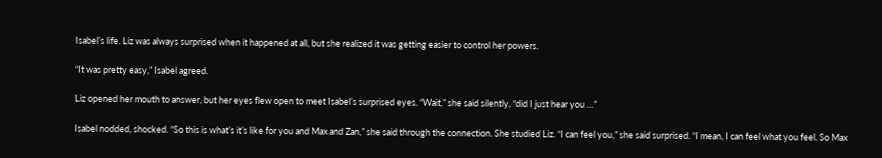Isabel’s life. Liz was always surprised when it happened at all, but she realized it was getting easier to control her powers.

“It was pretty easy,” Isabel agreed.

Liz opened her mouth to answer, but her eyes flew open to meet Isabel’s surprised eyes. “Wait,” she said silently, “did I just hear you …”

Isabel nodded, shocked. “So this is what’s it’s like for you and Max and Zan,” she said through the connection. She studied Liz. “I can feel you,” she said surprised. “I mean, I can feel what you feel. So Max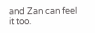and Zan can feel it too.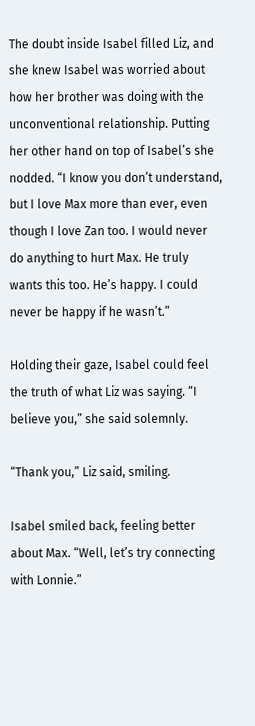The doubt inside Isabel filled Liz, and she knew Isabel was worried about how her brother was doing with the unconventional relationship. Putting her other hand on top of Isabel’s she nodded. “I know you don’t understand, but I love Max more than ever, even though I love Zan too. I would never do anything to hurt Max. He truly wants this too. He’s happy. I could never be happy if he wasn’t.”

Holding their gaze, Isabel could feel the truth of what Liz was saying. “I believe you,” she said solemnly.

“Thank you,” Liz said, smiling.

Isabel smiled back, feeling better about Max. “Well, let’s try connecting with Lonnie.”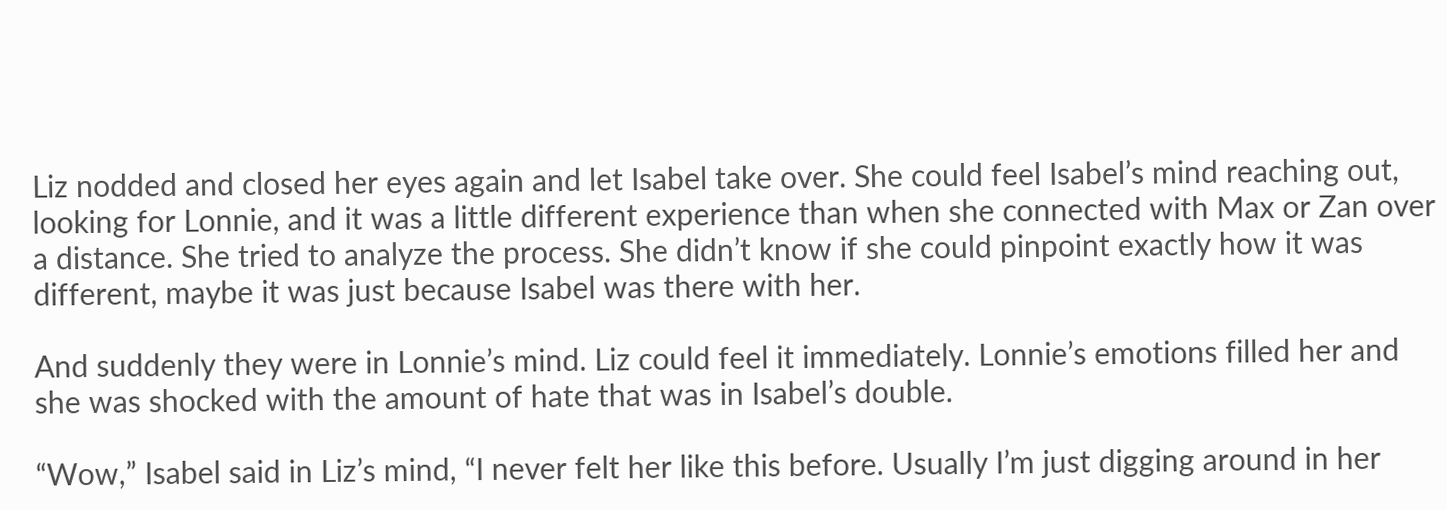Liz nodded and closed her eyes again and let Isabel take over. She could feel Isabel’s mind reaching out, looking for Lonnie, and it was a little different experience than when she connected with Max or Zan over a distance. She tried to analyze the process. She didn’t know if she could pinpoint exactly how it was different, maybe it was just because Isabel was there with her.

And suddenly they were in Lonnie’s mind. Liz could feel it immediately. Lonnie’s emotions filled her and she was shocked with the amount of hate that was in Isabel’s double.

“Wow,” Isabel said in Liz’s mind, “I never felt her like this before. Usually I’m just digging around in her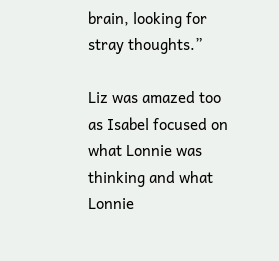brain, looking for stray thoughts.”

Liz was amazed too as Isabel focused on what Lonnie was thinking and what Lonnie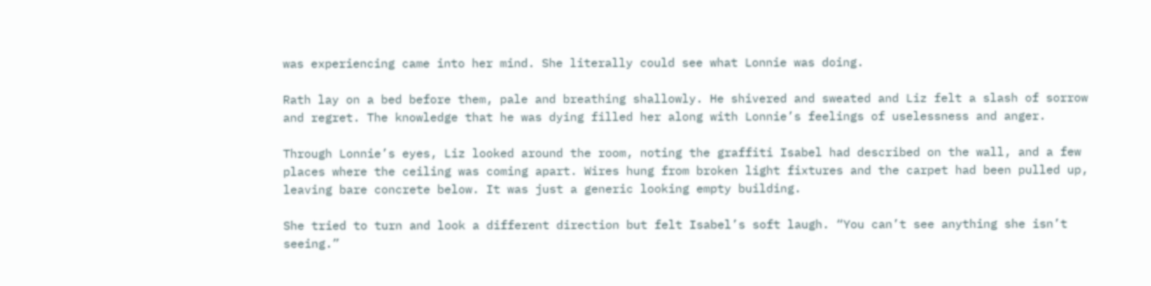was experiencing came into her mind. She literally could see what Lonnie was doing.

Rath lay on a bed before them, pale and breathing shallowly. He shivered and sweated and Liz felt a slash of sorrow and regret. The knowledge that he was dying filled her along with Lonnie’s feelings of uselessness and anger.

Through Lonnie’s eyes, Liz looked around the room, noting the graffiti Isabel had described on the wall, and a few places where the ceiling was coming apart. Wires hung from broken light fixtures and the carpet had been pulled up, leaving bare concrete below. It was just a generic looking empty building.

She tried to turn and look a different direction but felt Isabel’s soft laugh. “You can’t see anything she isn’t seeing.”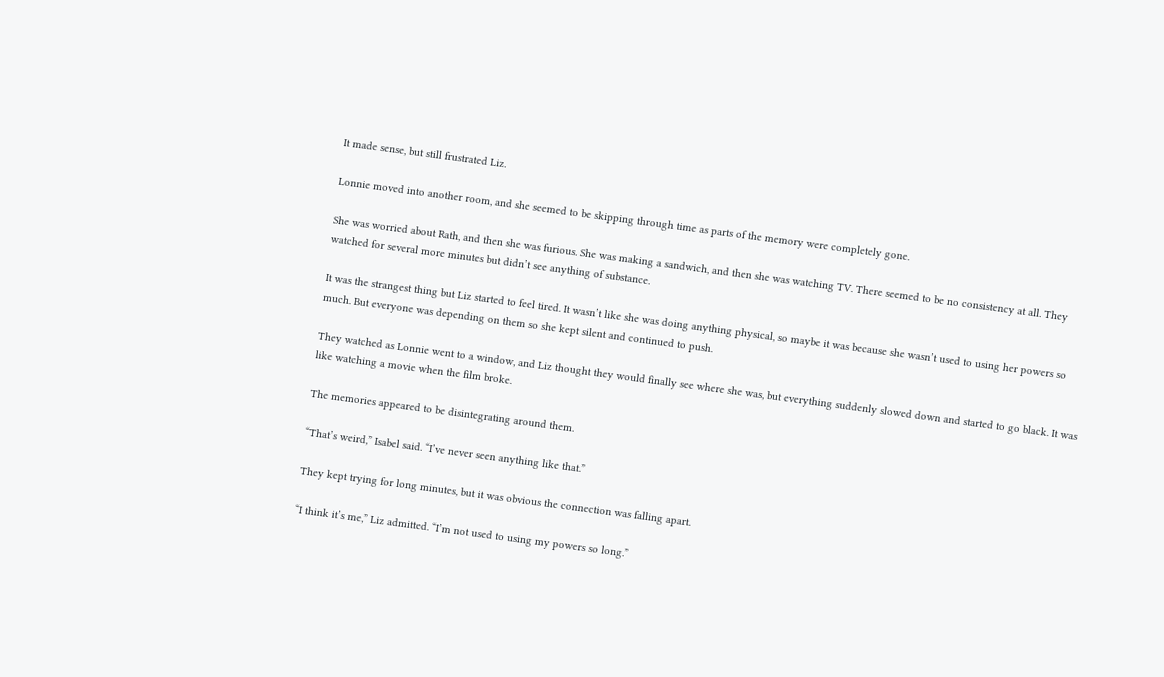It made sense, but still frustrated Liz.

Lonnie moved into another room, and she seemed to be skipping through time as parts of the memory were completely gone.

She was worried about Rath, and then she was furious. She was making a sandwich, and then she was watching TV. There seemed to be no consistency at all. They watched for several more minutes but didn’t see anything of substance.

It was the strangest thing but Liz started to feel tired. It wasn’t like she was doing anything physical, so maybe it was because she wasn’t used to using her powers so much. But everyone was depending on them so she kept silent and continued to push.

They watched as Lonnie went to a window, and Liz thought they would finally see where she was, but everything suddenly slowed down and started to go black. It was like watching a movie when the film broke.

The memories appeared to be disintegrating around them.

“That’s weird,” Isabel said. “I’ve never seen anything like that.”

They kept trying for long minutes, but it was obvious the connection was falling apart.

“I think it’s me,” Liz admitted. “I’m not used to using my powers so long.”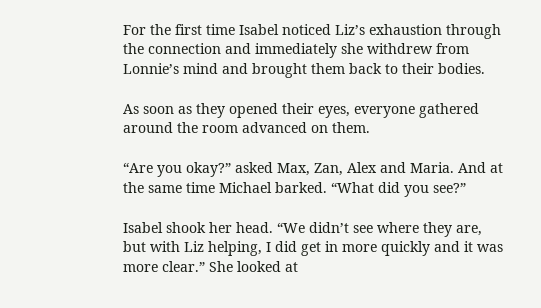For the first time Isabel noticed Liz’s exhaustion through the connection and immediately she withdrew from Lonnie’s mind and brought them back to their bodies.

As soon as they opened their eyes, everyone gathered around the room advanced on them.

“Are you okay?” asked Max, Zan, Alex and Maria. And at the same time Michael barked. “What did you see?”

Isabel shook her head. “We didn’t see where they are, but with Liz helping, I did get in more quickly and it was more clear.” She looked at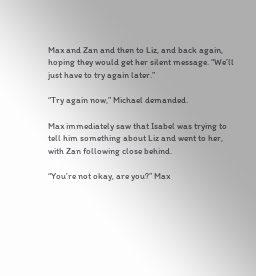Max and Zan and then to Liz, and back again, hoping they would get her silent message. “We’ll just have to try again later.”

“Try again now,” Michael demanded.

Max immediately saw that Isabel was trying to tell him something about Liz and went to her, with Zan following close behind.

“You’re not okay, are you?” Max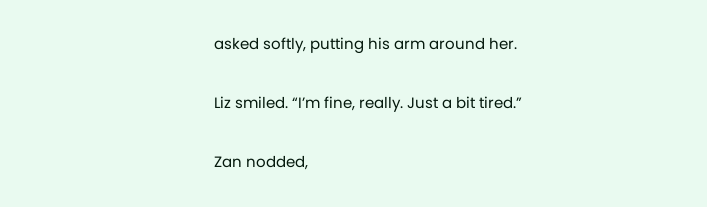asked softly, putting his arm around her.

Liz smiled. “I’m fine, really. Just a bit tired.”

Zan nodded,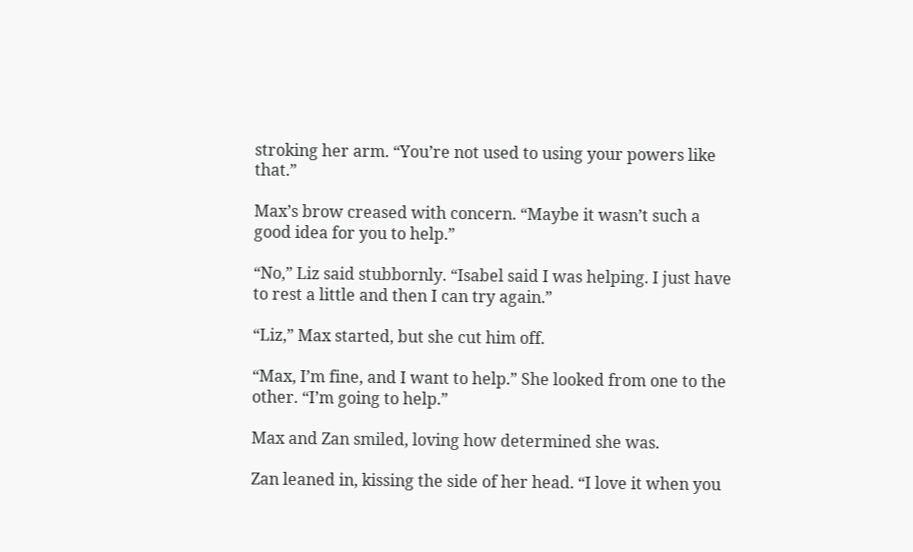stroking her arm. “You’re not used to using your powers like that.”

Max’s brow creased with concern. “Maybe it wasn’t such a good idea for you to help.”

“No,” Liz said stubbornly. “Isabel said I was helping. I just have to rest a little and then I can try again.”

“Liz,” Max started, but she cut him off.

“Max, I’m fine, and I want to help.” She looked from one to the other. “I’m going to help.”

Max and Zan smiled, loving how determined she was.

Zan leaned in, kissing the side of her head. “I love it when you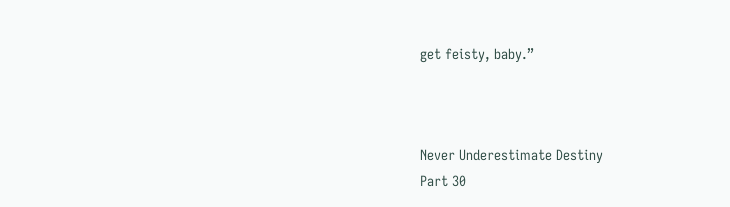get feisty, baby.”



Never Underestimate Destiny
Part 30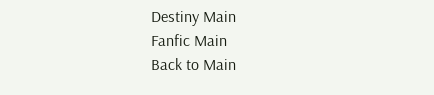Destiny Main
Fanfic Main
Back to Main